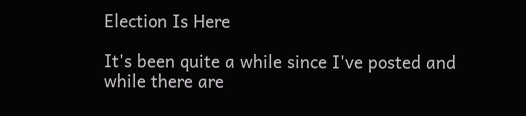Election Is Here

It's been quite a while since I've posted and while there are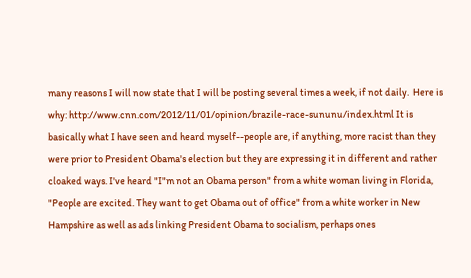many reasons I will now state that I will be posting several times a week, if not daily.  Here is why: http://www.cnn.com/2012/11/01/opinion/brazile-race-sununu/index.html It is basically what I have seen and heard myself--people are, if anything, more racist than they were prior to President Obama's election but they are expressing it in different and rather cloaked ways. I've heard "I"m not an Obama person" from a white woman living in Florida, "People are excited. They want to get Obama out of office" from a white worker in New Hampshire as well as ads linking President Obama to socialism, perhaps ones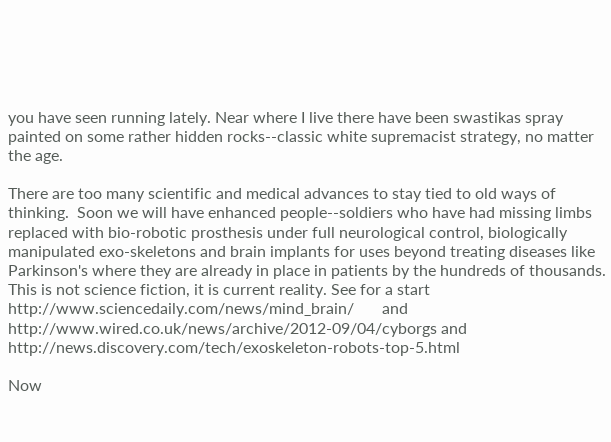you have seen running lately. Near where I live there have been swastikas spray painted on some rather hidden rocks--classic white supremacist strategy, no matter the age.

There are too many scientific and medical advances to stay tied to old ways of thinking.  Soon we will have enhanced people--soldiers who have had missing limbs replaced with bio-robotic prosthesis under full neurological control, biologically manipulated exo-skeletons and brain implants for uses beyond treating diseases like Parkinson's where they are already in place in patients by the hundreds of thousands. This is not science fiction, it is current reality. See for a start http://www.sciencedaily.com/news/mind_brain/       and http://www.wired.co.uk/news/archive/2012-09/04/cyborgs and http://news.discovery.com/tech/exoskeleton-robots-top-5.html

Now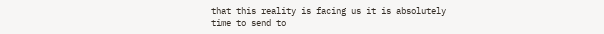that this reality is facing us it is absolutely time to send to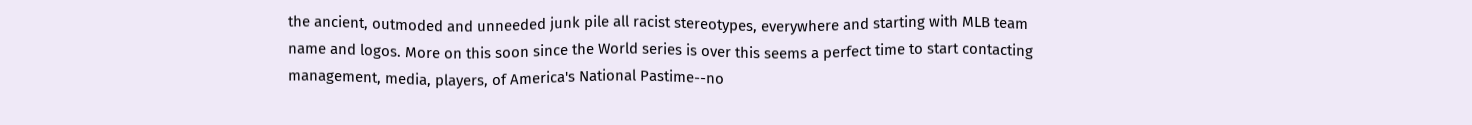the ancient, outmoded and unneeded junk pile all racist stereotypes, everywhere and starting with MLB team name and logos. More on this soon since the World series is over this seems a perfect time to start contacting management, media, players, of America's National Pastime--no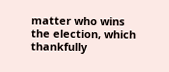matter who wins the election, which thankfully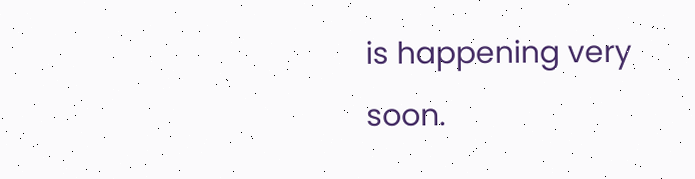is happening very soon.